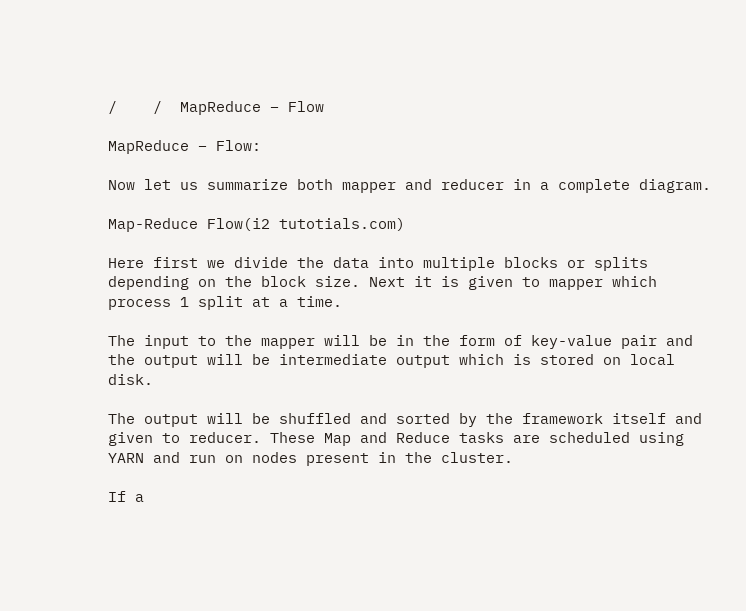/    /  MapReduce – Flow

MapReduce – Flow:

Now let us summarize both mapper and reducer in a complete diagram.

Map-Reduce Flow(i2 tutotials.com)

Here first we divide the data into multiple blocks or splits depending on the block size. Next it is given to mapper which process 1 split at a time.

The input to the mapper will be in the form of key-value pair and the output will be intermediate output which is stored on local disk.

The output will be shuffled and sorted by the framework itself and given to reducer. These Map and Reduce tasks are scheduled using YARN and run on nodes present in the cluster.

If a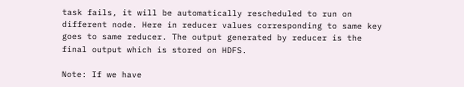task fails, it will be automatically rescheduled to run on different node. Here in reducer values corresponding to same key goes to same reducer. The output generated by reducer is the final output which is stored on HDFS.

Note: If we have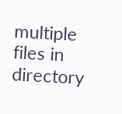multiple files in directory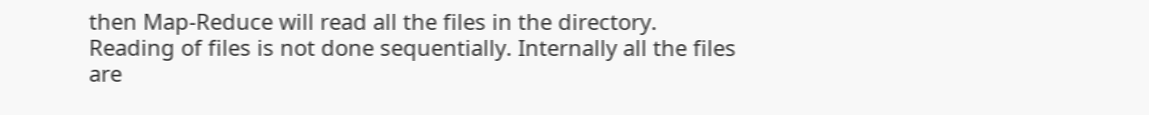then Map-Reduce will read all the files in the directory. Reading of files is not done sequentially. Internally all the files are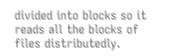divided into blocks so it reads all the blocks of files distributedly.